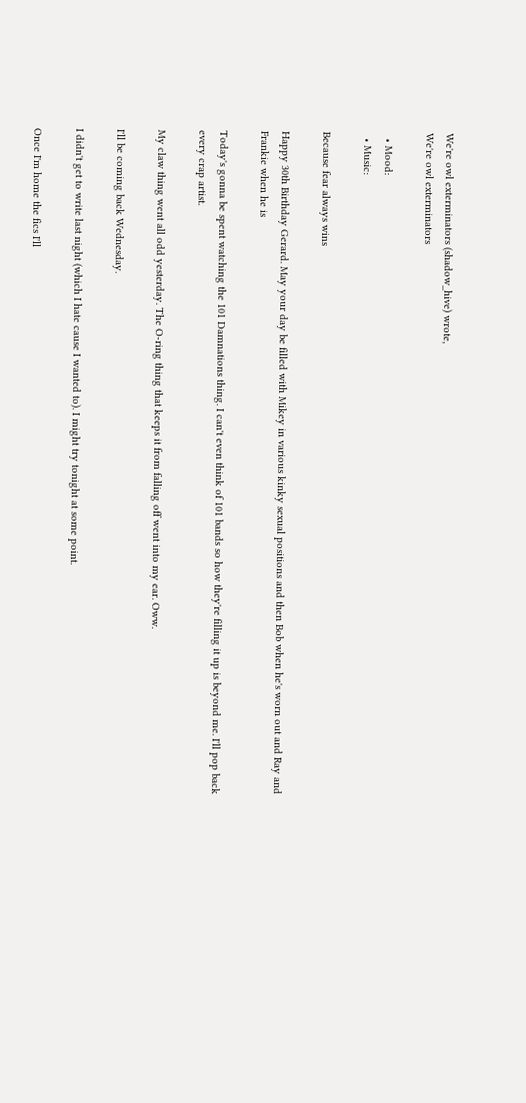We're owl exterminators (shadow_hive) wrote,
We're owl exterminators

  • Mood:
  • Music:

Because fear always wins

Happy 30th Birthday Gerard. May your day be filled with Mikey in various kinky sexual positions and then Bob when he's worn out and Ray and Frankie when he is

Today's gonna be spent watching the 101 Damnations thing. I can't even think of 101 bands so how they're filling it up is beyond me. I'll pop back every crap artist.

My claw thing went all odd yesterday. The O-ring thing that keeps it from falling off went into my ear. Oww.

I'll be coming back Wednesday.

I didn't get to write last night (which I hate cause I wanted to). I might try tonight at some point.

Once I'm home the fics I'll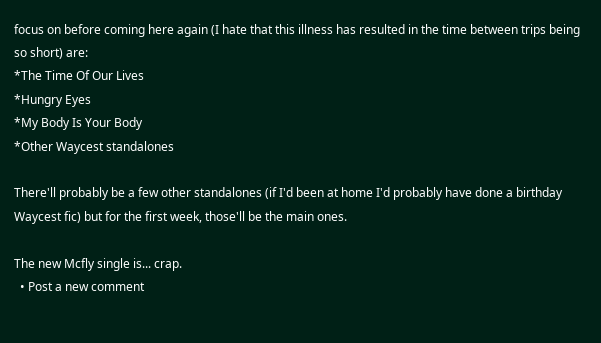focus on before coming here again (I hate that this illness has resulted in the time between trips being so short) are:
*The Time Of Our Lives
*Hungry Eyes
*My Body Is Your Body
*Other Waycest standalones

There'll probably be a few other standalones (if I'd been at home I'd probably have done a birthday Waycest fic) but for the first week, those'll be the main ones.

The new Mcfly single is... crap.
  • Post a new comment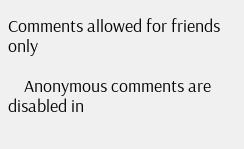Comments allowed for friends only

    Anonymous comments are disabled in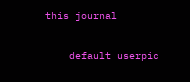this journal

    default userpic